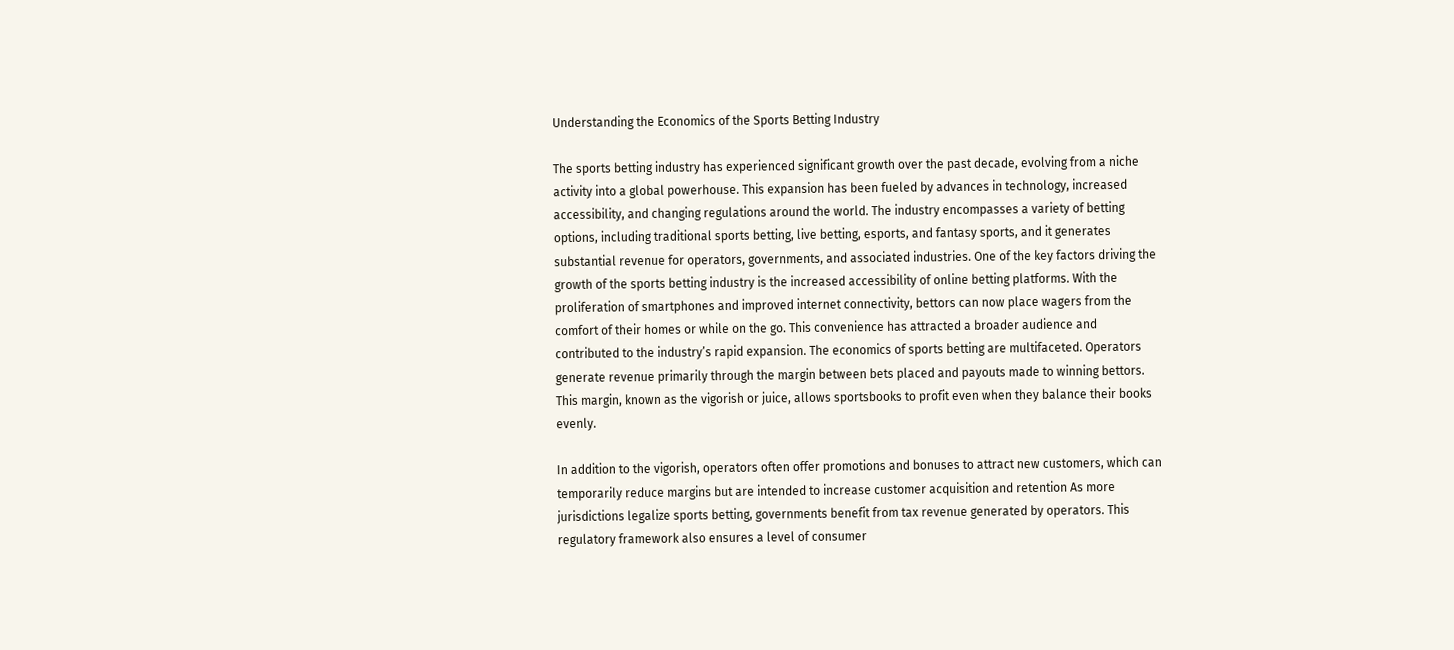Understanding the Economics of the Sports Betting Industry

The sports betting industry has experienced significant growth over the past decade, evolving from a niche activity into a global powerhouse. This expansion has been fueled by advances in technology, increased accessibility, and changing regulations around the world. The industry encompasses a variety of betting options, including traditional sports betting, live betting, esports, and fantasy sports, and it generates substantial revenue for operators, governments, and associated industries. One of the key factors driving the growth of the sports betting industry is the increased accessibility of online betting platforms. With the proliferation of smartphones and improved internet connectivity, bettors can now place wagers from the comfort of their homes or while on the go. This convenience has attracted a broader audience and contributed to the industry’s rapid expansion. The economics of sports betting are multifaceted. Operators generate revenue primarily through the margin between bets placed and payouts made to winning bettors. This margin, known as the vigorish or juice, allows sportsbooks to profit even when they balance their books evenly.

In addition to the vigorish, operators often offer promotions and bonuses to attract new customers, which can temporarily reduce margins but are intended to increase customer acquisition and retention As more jurisdictions legalize sports betting, governments benefit from tax revenue generated by operators. This regulatory framework also ensures a level of consumer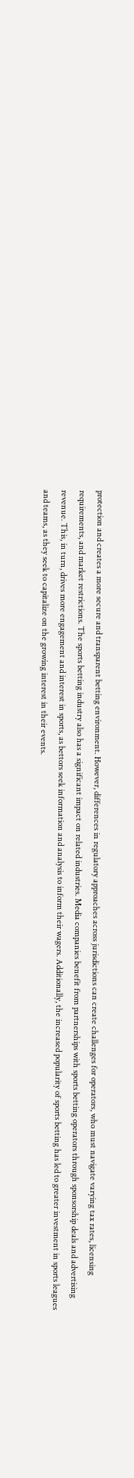protection and creates a more secure and transparent betting environment. However, differences in regulatory approaches across jurisdictions can create challenges for operators, who must navigate varying tax rates, licensing requirements, and market restrictions. The sports betting industry also has a significant impact on related industries. Media companies benefit from partnerships with sports betting operators through sponsorship deals and advertising revenue. This, in turn, drives more engagement and interest in sports, as bettors seek information and analysis to inform their wagers. Additionally, the increased popularity of sports betting has led to greater investment in sports leagues and teams, as they seek to capitalize on the growing interest in their events.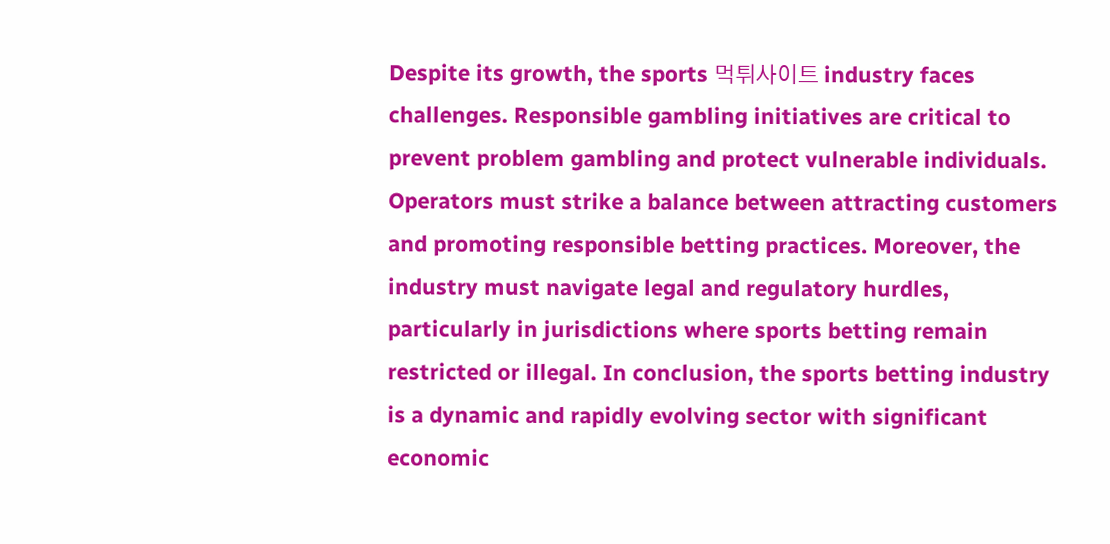Despite its growth, the sports 먹튀사이트 industry faces challenges. Responsible gambling initiatives are critical to prevent problem gambling and protect vulnerable individuals. Operators must strike a balance between attracting customers and promoting responsible betting practices. Moreover, the industry must navigate legal and regulatory hurdles, particularly in jurisdictions where sports betting remain restricted or illegal. In conclusion, the sports betting industry is a dynamic and rapidly evolving sector with significant economic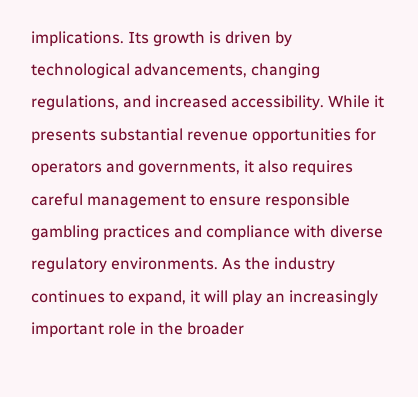implications. Its growth is driven by technological advancements, changing regulations, and increased accessibility. While it presents substantial revenue opportunities for operators and governments, it also requires careful management to ensure responsible gambling practices and compliance with diverse regulatory environments. As the industry continues to expand, it will play an increasingly important role in the broader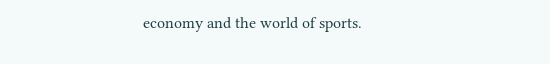economy and the world of sports.